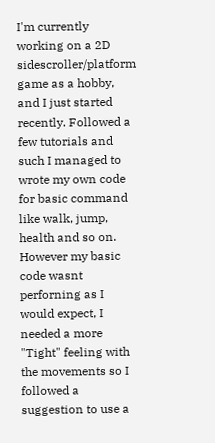I'm currently working on a 2D sidescroller/platform game as a hobby, and I just started recently. Followed a few tutorials and such I managed to wrote my own code for basic command like walk, jump, health and so on. However my basic code wasnt perforning as I would expect, I needed a more "Tight" feeling with the movements so I followed a suggestion to use a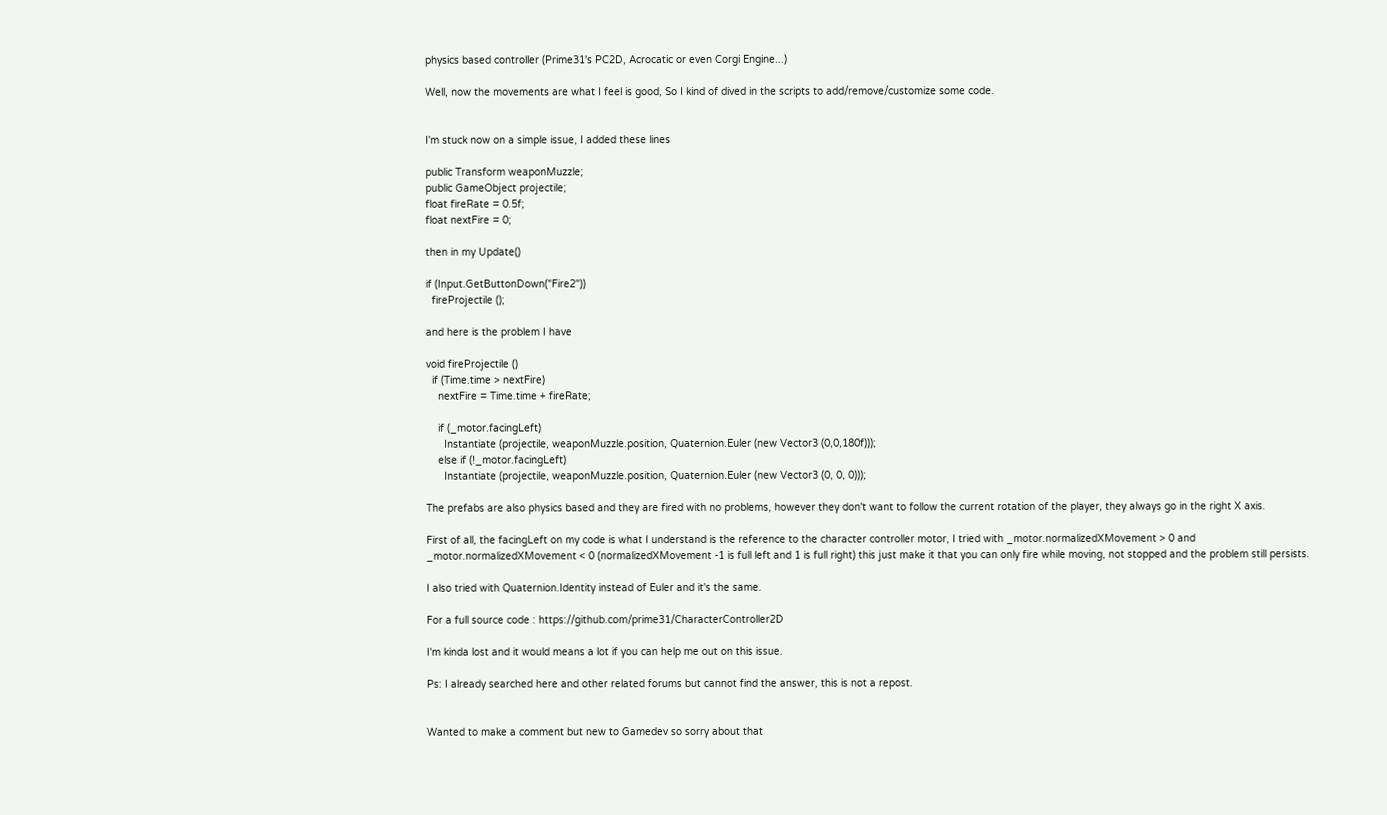physics based controller (Prime31's PC2D, Acrocatic or even Corgi Engine...)

Well, now the movements are what I feel is good, So I kind of dived in the scripts to add/remove/customize some code.


I'm stuck now on a simple issue, I added these lines

public Transform weaponMuzzle;
public GameObject projectile;
float fireRate = 0.5f;
float nextFire = 0;

then in my Update()

if (Input.GetButtonDown("Fire2"))
  fireProjectile ();

and here is the problem I have

void fireProjectile ()
  if (Time.time > nextFire)
    nextFire = Time.time + fireRate;

    if (_motor.facingLeft)
      Instantiate (projectile, weaponMuzzle.position, Quaternion.Euler (new Vector3 (0,0,180f)));
    else if (!_motor.facingLeft)
      Instantiate (projectile, weaponMuzzle.position, Quaternion.Euler (new Vector3 (0, 0, 0)));

The prefabs are also physics based and they are fired with no problems, however they don't want to follow the current rotation of the player, they always go in the right X axis.

First of all, the facingLeft on my code is what I understand is the reference to the character controller motor, I tried with _motor.normalizedXMovement > 0 and _motor.normalizedXMovement < 0 (normalizedXMovement -1 is full left and 1 is full right) this just make it that you can only fire while moving, not stopped and the problem still persists.

I also tried with Quaternion.Identity instead of Euler and it's the same.

For a full source code : https://github.com/prime31/CharacterController2D

I'm kinda lost and it would means a lot if you can help me out on this issue.

Ps: I already searched here and other related forums but cannot find the answer, this is not a repost.


Wanted to make a comment but new to Gamedev so sorry about that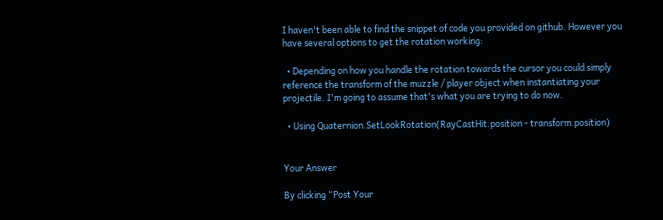I haven't been able to find the snippet of code you provided on github. However you have several options to get the rotation working:

  • Depending on how you handle the rotation towards the cursor you could simply reference the transform of the muzzle / player object when instantiating your projectile. I'm going to assume that's what you are trying to do now.

  • Using Quaternion.SetLookRotation(RayCastHit.position - transform.position)


Your Answer

By clicking “Post Your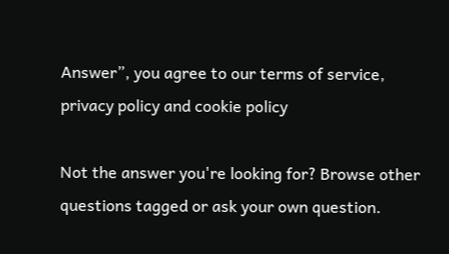Answer”, you agree to our terms of service, privacy policy and cookie policy

Not the answer you're looking for? Browse other questions tagged or ask your own question.